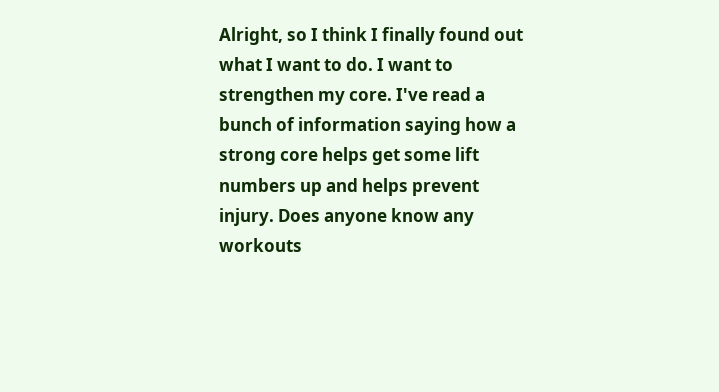Alright, so I think I finally found out what I want to do. I want to strengthen my core. I've read a bunch of information saying how a strong core helps get some lift numbers up and helps prevent injury. Does anyone know any workouts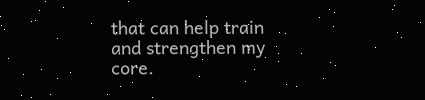that can help train and strengthen my core.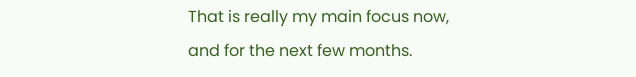That is really my main focus now, and for the next few months.